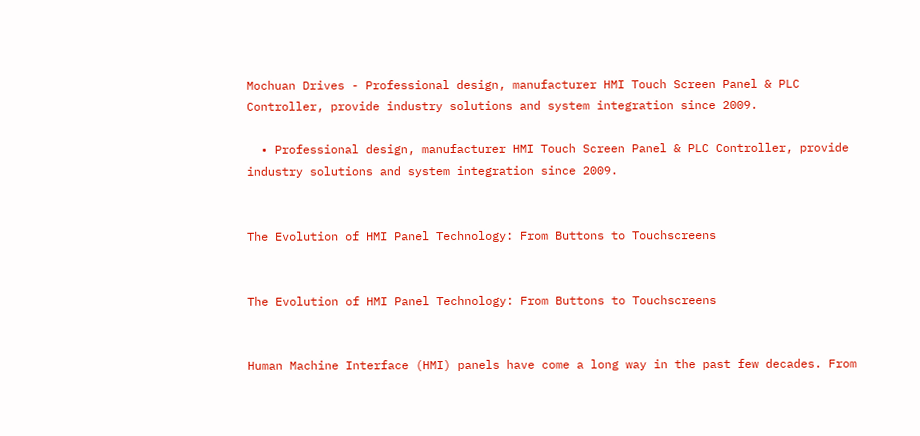Mochuan Drives - Professional design, manufacturer HMI Touch Screen Panel & PLC Controller, provide industry solutions and system integration since 2009.

  • Professional design, manufacturer HMI Touch Screen Panel & PLC Controller, provide industry solutions and system integration since 2009.


The Evolution of HMI Panel Technology: From Buttons to Touchscreens


The Evolution of HMI Panel Technology: From Buttons to Touchscreens


Human Machine Interface (HMI) panels have come a long way in the past few decades. From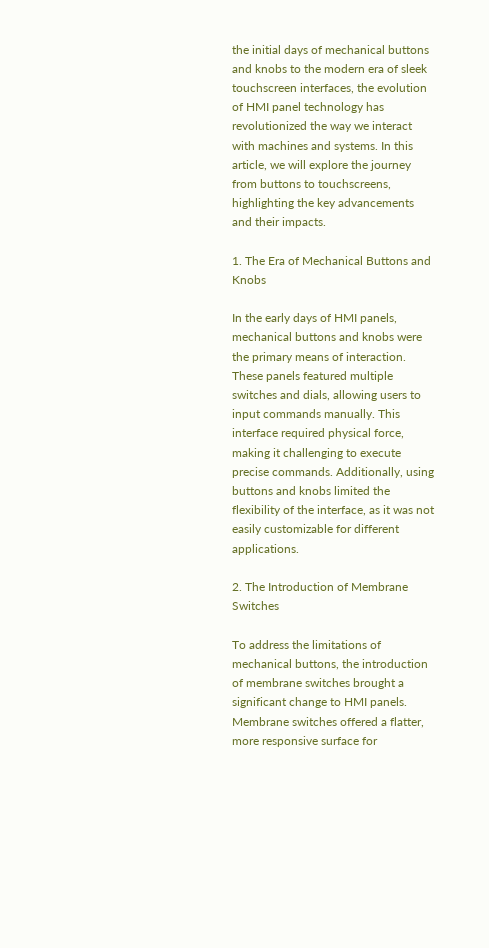the initial days of mechanical buttons and knobs to the modern era of sleek touchscreen interfaces, the evolution of HMI panel technology has revolutionized the way we interact with machines and systems. In this article, we will explore the journey from buttons to touchscreens, highlighting the key advancements and their impacts.

1. The Era of Mechanical Buttons and Knobs

In the early days of HMI panels, mechanical buttons and knobs were the primary means of interaction. These panels featured multiple switches and dials, allowing users to input commands manually. This interface required physical force, making it challenging to execute precise commands. Additionally, using buttons and knobs limited the flexibility of the interface, as it was not easily customizable for different applications.

2. The Introduction of Membrane Switches

To address the limitations of mechanical buttons, the introduction of membrane switches brought a significant change to HMI panels. Membrane switches offered a flatter, more responsive surface for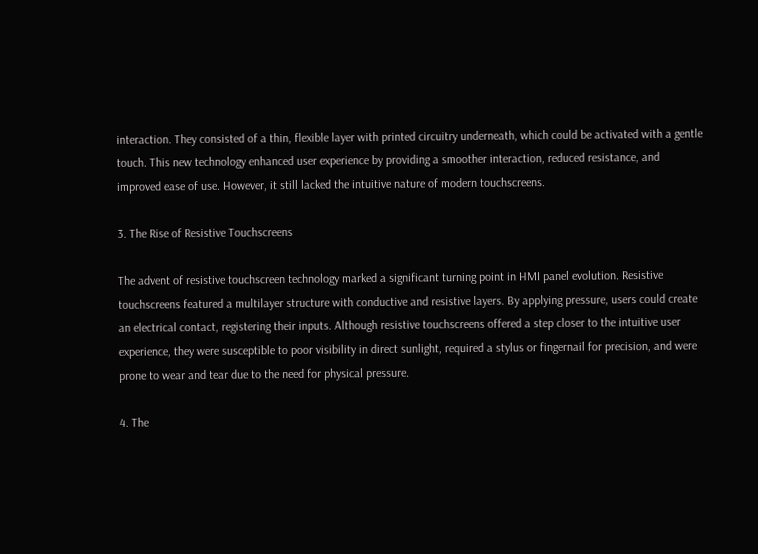interaction. They consisted of a thin, flexible layer with printed circuitry underneath, which could be activated with a gentle touch. This new technology enhanced user experience by providing a smoother interaction, reduced resistance, and improved ease of use. However, it still lacked the intuitive nature of modern touchscreens.

3. The Rise of Resistive Touchscreens

The advent of resistive touchscreen technology marked a significant turning point in HMI panel evolution. Resistive touchscreens featured a multilayer structure with conductive and resistive layers. By applying pressure, users could create an electrical contact, registering their inputs. Although resistive touchscreens offered a step closer to the intuitive user experience, they were susceptible to poor visibility in direct sunlight, required a stylus or fingernail for precision, and were prone to wear and tear due to the need for physical pressure.

4. The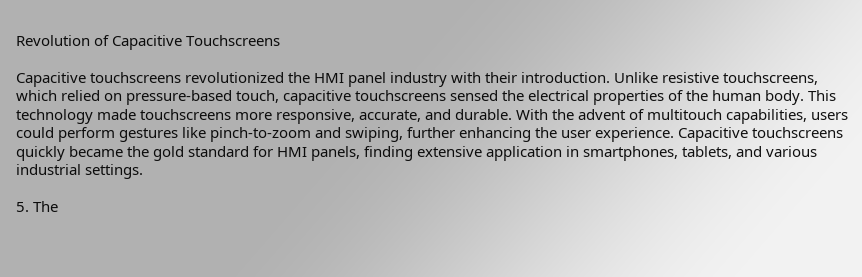Revolution of Capacitive Touchscreens

Capacitive touchscreens revolutionized the HMI panel industry with their introduction. Unlike resistive touchscreens, which relied on pressure-based touch, capacitive touchscreens sensed the electrical properties of the human body. This technology made touchscreens more responsive, accurate, and durable. With the advent of multitouch capabilities, users could perform gestures like pinch-to-zoom and swiping, further enhancing the user experience. Capacitive touchscreens quickly became the gold standard for HMI panels, finding extensive application in smartphones, tablets, and various industrial settings.

5. The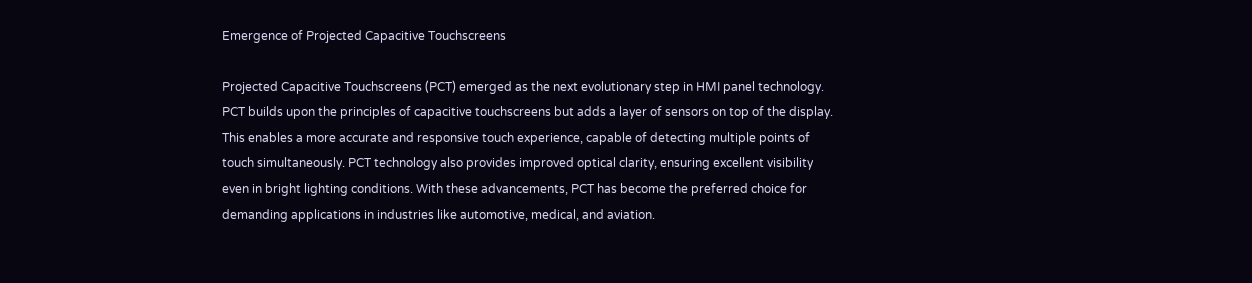Emergence of Projected Capacitive Touchscreens

Projected Capacitive Touchscreens (PCT) emerged as the next evolutionary step in HMI panel technology. PCT builds upon the principles of capacitive touchscreens but adds a layer of sensors on top of the display. This enables a more accurate and responsive touch experience, capable of detecting multiple points of touch simultaneously. PCT technology also provides improved optical clarity, ensuring excellent visibility even in bright lighting conditions. With these advancements, PCT has become the preferred choice for demanding applications in industries like automotive, medical, and aviation.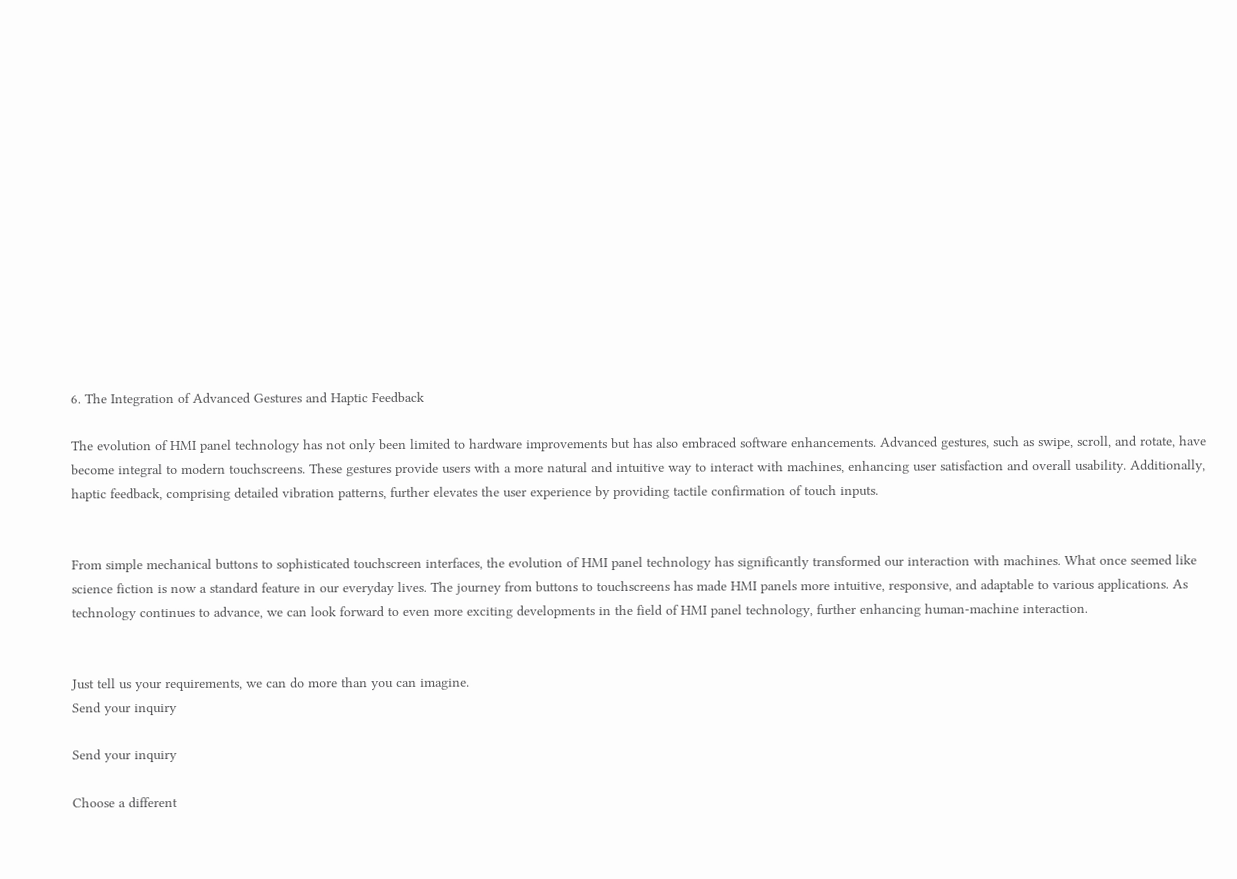6. The Integration of Advanced Gestures and Haptic Feedback

The evolution of HMI panel technology has not only been limited to hardware improvements but has also embraced software enhancements. Advanced gestures, such as swipe, scroll, and rotate, have become integral to modern touchscreens. These gestures provide users with a more natural and intuitive way to interact with machines, enhancing user satisfaction and overall usability. Additionally, haptic feedback, comprising detailed vibration patterns, further elevates the user experience by providing tactile confirmation of touch inputs.


From simple mechanical buttons to sophisticated touchscreen interfaces, the evolution of HMI panel technology has significantly transformed our interaction with machines. What once seemed like science fiction is now a standard feature in our everyday lives. The journey from buttons to touchscreens has made HMI panels more intuitive, responsive, and adaptable to various applications. As technology continues to advance, we can look forward to even more exciting developments in the field of HMI panel technology, further enhancing human-machine interaction.


Just tell us your requirements, we can do more than you can imagine.
Send your inquiry

Send your inquiry

Choose a different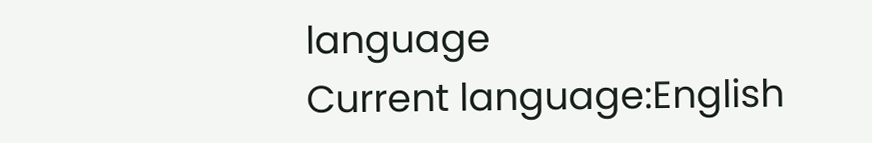language
Current language:English